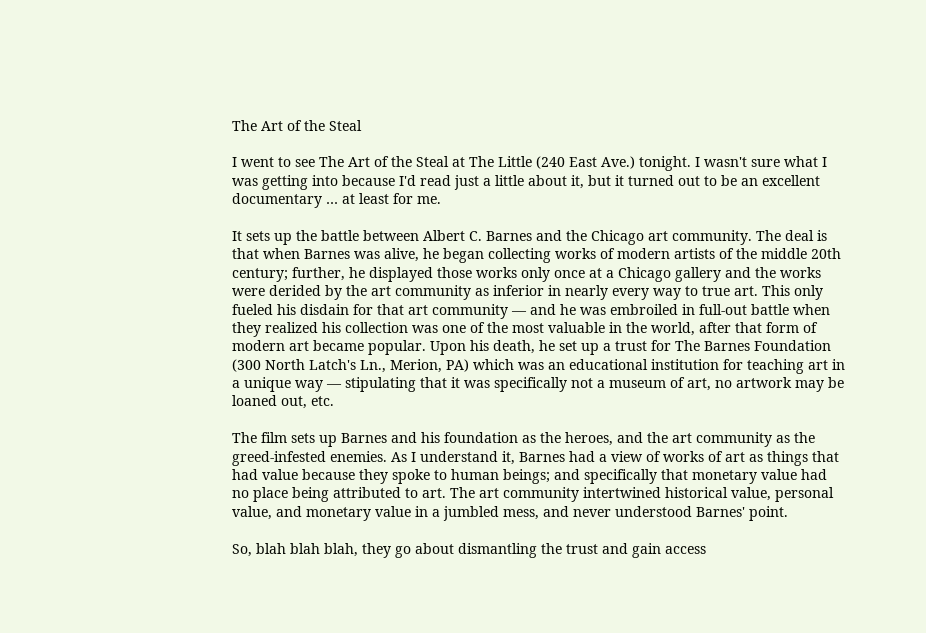The Art of the Steal

I went to see The Art of the Steal at The Little (240 East Ave.) tonight. I wasn't sure what I was getting into because I'd read just a little about it, but it turned out to be an excellent documentary … at least for me.

It sets up the battle between Albert C. Barnes and the Chicago art community. The deal is that when Barnes was alive, he began collecting works of modern artists of the middle 20th century; further, he displayed those works only once at a Chicago gallery and the works were derided by the art community as inferior in nearly every way to true art. This only fueled his disdain for that art community — and he was embroiled in full-out battle when they realized his collection was one of the most valuable in the world, after that form of modern art became popular. Upon his death, he set up a trust for The Barnes Foundation (300 North Latch's Ln., Merion, PA) which was an educational institution for teaching art in a unique way — stipulating that it was specifically not a museum of art, no artwork may be loaned out, etc.

The film sets up Barnes and his foundation as the heroes, and the art community as the greed-infested enemies. As I understand it, Barnes had a view of works of art as things that had value because they spoke to human beings; and specifically that monetary value had no place being attributed to art. The art community intertwined historical value, personal value, and monetary value in a jumbled mess, and never understood Barnes' point.

So, blah blah blah, they go about dismantling the trust and gain access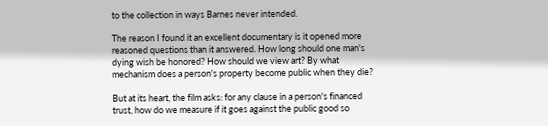to the collection in ways Barnes never intended.

The reason I found it an excellent documentary is it opened more reasoned questions than it answered. How long should one man's dying wish be honored? How should we view art? By what mechanism does a person's property become public when they die?

But at its heart, the film asks: for any clause in a person's financed trust, how do we measure if it goes against the public good so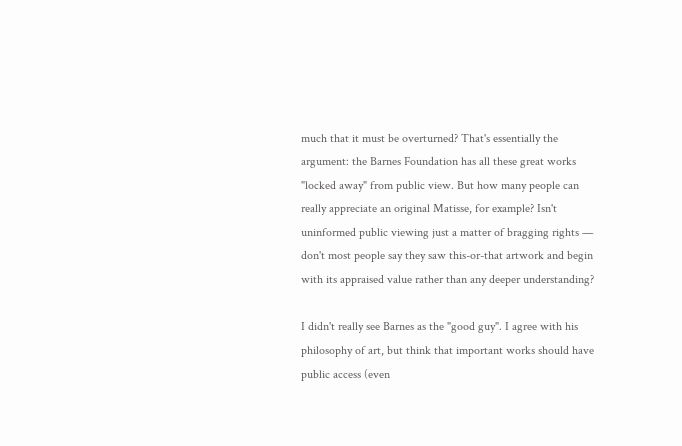much that it must be overturned? That's essentially the argument: the Barnes Foundation has all these great works "locked away" from public view. But how many people can really appreciate an original Matisse, for example? Isn't uninformed public viewing just a matter of bragging rights — don't most people say they saw this-or-that artwork and begin with its appraised value rather than any deeper understanding?

I didn't really see Barnes as the "good guy". I agree with his philosophy of art, but think that important works should have public access (even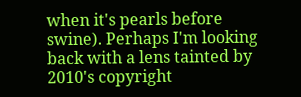when it's pearls before swine). Perhaps I'm looking back with a lens tainted by 2010's copyright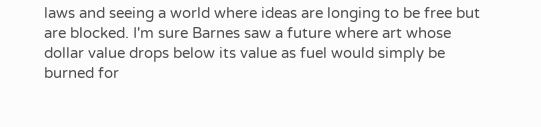laws and seeing a world where ideas are longing to be free but are blocked. I'm sure Barnes saw a future where art whose dollar value drops below its value as fuel would simply be burned for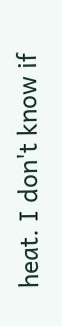heat. I don't know if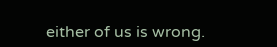either of us is wrong.